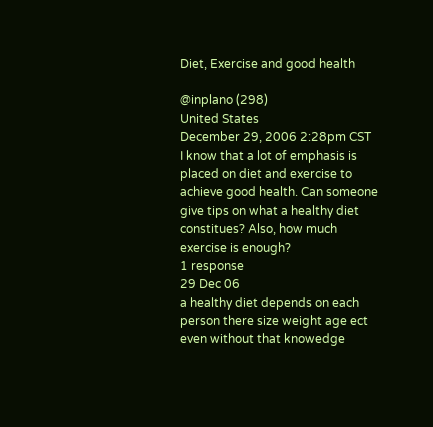Diet, Exercise and good health

@inplano (298)
United States
December 29, 2006 2:28pm CST
I know that a lot of emphasis is placed on diet and exercise to achieve good health. Can someone give tips on what a healthy diet constitues? Also, how much exercise is enough?
1 response
29 Dec 06
a healthy diet depends on each person there size weight age ect even without that knowedge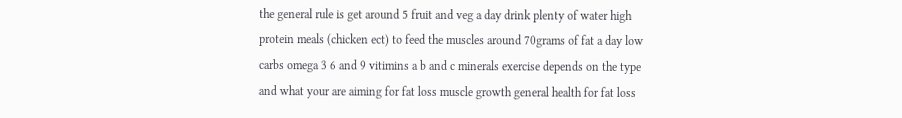the general rule is get around 5 fruit and veg a day drink plenty of water high protein meals (chicken ect) to feed the muscles around 70grams of fat a day low carbs omega 3 6 and 9 vitimins a b and c minerals exercise depends on the type and what your are aiming for fat loss muscle growth general health for fat loss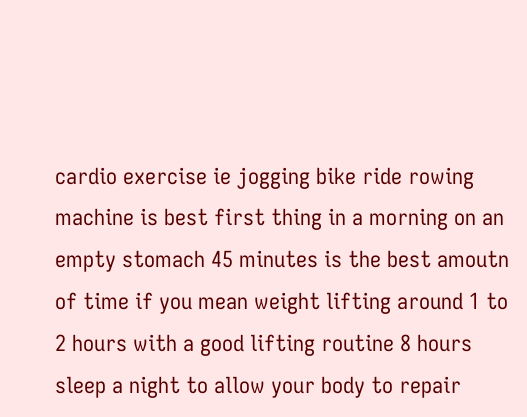cardio exercise ie jogging bike ride rowing machine is best first thing in a morning on an empty stomach 45 minutes is the best amoutn of time if you mean weight lifting around 1 to 2 hours with a good lifting routine 8 hours sleep a night to allow your body to repair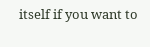itself if you want to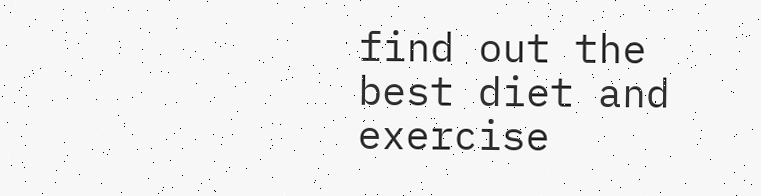find out the best diet and exercise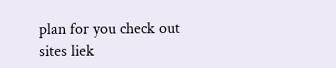plan for you check out sites liek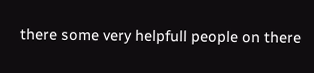there some very helpfull people on there